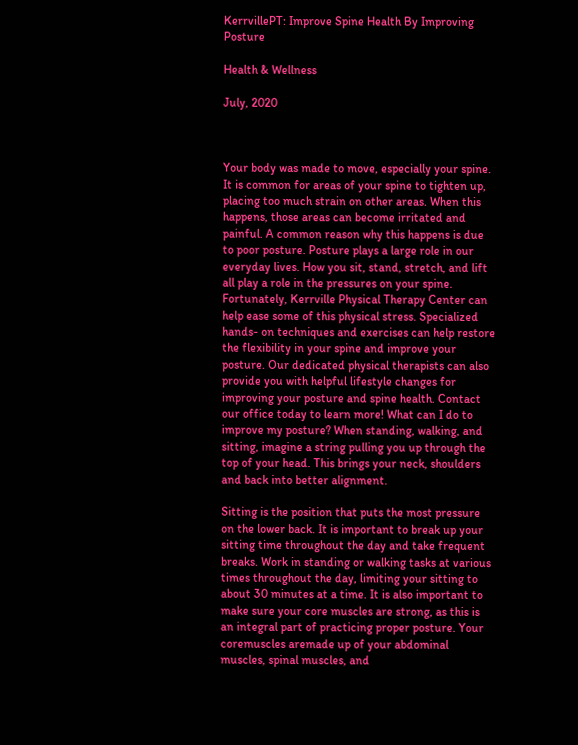KerrvillePT: Improve Spine Health By Improving Posture

Health & Wellness

July, 2020



Your body was made to move, especially your spine. It is common for areas of your spine to tighten up, placing too much strain on other areas. When this happens, those areas can become irritated and painful. A common reason why this happens is due to poor posture. Posture plays a large role in our everyday lives. How you sit, stand, stretch, and lift all play a role in the pressures on your spine. Fortunately, Kerrville Physical Therapy Center can help ease some of this physical stress. Specialized hands- on techniques and exercises can help restore the flexibility in your spine and improve your posture. Our dedicated physical therapists can also provide you with helpful lifestyle changes for improving your posture and spine health. Contact our office today to learn more! What can I do to improve my posture? When standing, walking, and sitting, imagine a string pulling you up through the top of your head. This brings your neck, shoulders and back into better alignment.

Sitting is the position that puts the most pressure on the lower back. It is important to break up your sitting time throughout the day and take frequent breaks. Work in standing or walking tasks at various times throughout the day, limiting your sitting to about 30 minutes at a time. It is also important to make sure your core muscles are strong, as this is an integral part of practicing proper posture. Your coremuscles aremade up of your abdominal muscles, spinal muscles, and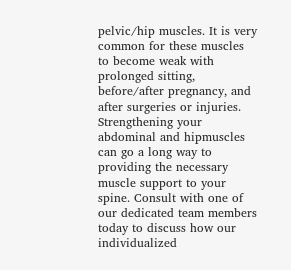pelvic/hip muscles. It is very common for these muscles to become weak with prolonged sitting, before/after pregnancy, and after surgeries or injuries. Strengthening your abdominal and hipmuscles can go a long way to providing the necessary muscle support to your spine. Consult with one of our dedicated team members today to discuss how our individualized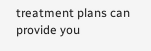treatment plans can provide you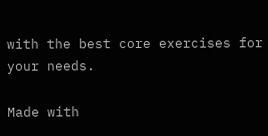with the best core exercises for your needs.

Made with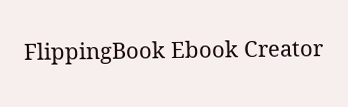FlippingBook Ebook Creator